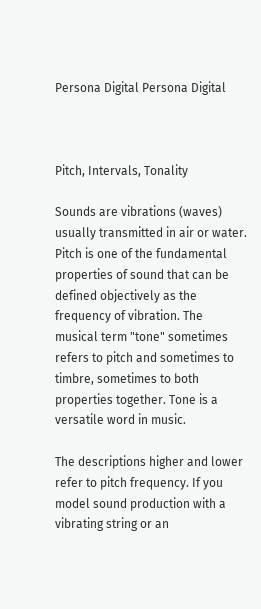Persona Digital Persona Digital



Pitch, Intervals, Tonality

Sounds are vibrations (waves) usually transmitted in air or water. Pitch is one of the fundamental properties of sound that can be defined objectively as the frequency of vibration. The musical term "tone" sometimes refers to pitch and sometimes to timbre, sometimes to both properties together. Tone is a versatile word in music.

The descriptions higher and lower refer to pitch frequency. If you model sound production with a vibrating string or an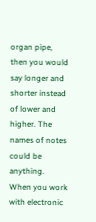organ pipe, then you would say longer and shorter instead of lower and higher. The names of notes could be anything. When you work with electronic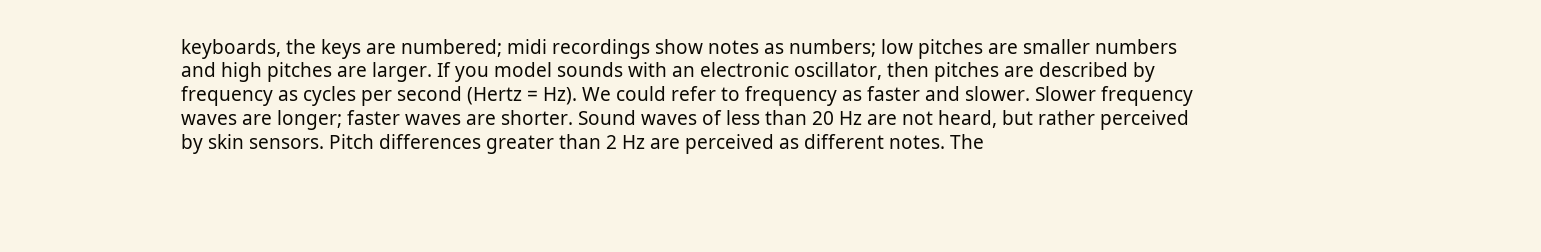keyboards, the keys are numbered; midi recordings show notes as numbers; low pitches are smaller numbers and high pitches are larger. If you model sounds with an electronic oscillator, then pitches are described by frequency as cycles per second (Hertz = Hz). We could refer to frequency as faster and slower. Slower frequency waves are longer; faster waves are shorter. Sound waves of less than 20 Hz are not heard, but rather perceived by skin sensors. Pitch differences greater than 2 Hz are perceived as different notes. The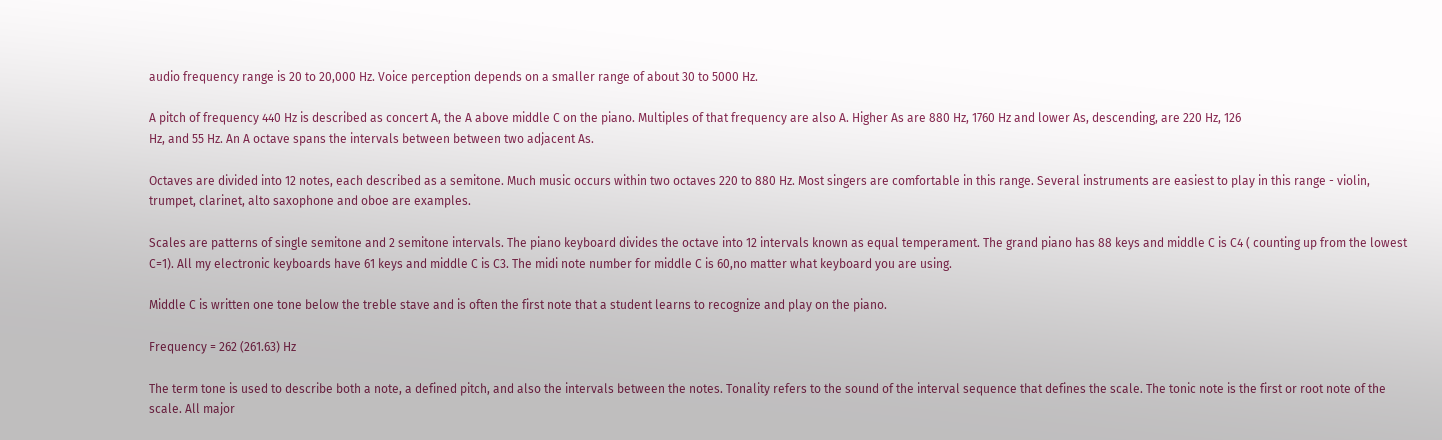audio frequency range is 20 to 20,000 Hz. Voice perception depends on a smaller range of about 30 to 5000 Hz.

A pitch of frequency 440 Hz is described as concert A, the A above middle C on the piano. Multiples of that frequency are also A. Higher As are 880 Hz, 1760 Hz and lower As, descending, are 220 Hz, 126
Hz, and 55 Hz. An A octave spans the intervals between between two adjacent As.

Octaves are divided into 12 notes, each described as a semitone. Much music occurs within two octaves 220 to 880 Hz. Most singers are comfortable in this range. Several instruments are easiest to play in this range - violin, trumpet, clarinet, alto saxophone and oboe are examples.

Scales are patterns of single semitone and 2 semitone intervals. The piano keyboard divides the octave into 12 intervals known as equal temperament. The grand piano has 88 keys and middle C is C4 ( counting up from the lowest C=1). All my electronic keyboards have 61 keys and middle C is C3. The midi note number for middle C is 60,no matter what keyboard you are using.

Middle C is written one tone below the treble stave and is often the first note that a student learns to recognize and play on the piano.

Frequency = 262 (261.63) Hz

The term tone is used to describe both a note, a defined pitch, and also the intervals between the notes. Tonality refers to the sound of the interval sequence that defines the scale. The tonic note is the first or root note of the scale. All major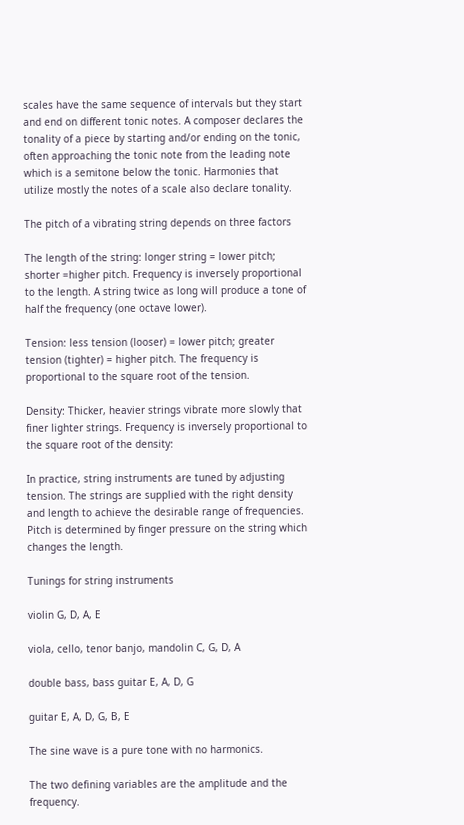scales have the same sequence of intervals but they start and end on different tonic notes. A composer declares the tonality of a piece by starting and/or ending on the tonic, often approaching the tonic note from the leading note which is a semitone below the tonic. Harmonies that utilize mostly the notes of a scale also declare tonality.

The pitch of a vibrating string depends on three factors

The length of the string: longer string = lower pitch; shorter =higher pitch. Frequency is inversely proportional to the length. A string twice as long will produce a tone of half the frequency (one octave lower).

Tension: less tension (looser) = lower pitch; greater tension (tighter) = higher pitch. The frequency is proportional to the square root of the tension.

Density: Thicker, heavier strings vibrate more slowly that finer lighter strings. Frequency is inversely proportional to the square root of the density:

In practice, string instruments are tuned by adjusting tension. The strings are supplied with the right density and length to achieve the desirable range of frequencies. Pitch is determined by finger pressure on the string which changes the length.

Tunings for string instruments

violin G, D, A, E

viola, cello, tenor banjo, mandolin C, G, D, A

double bass, bass guitar E, A, D, G

guitar E, A, D, G, B, E

The sine wave is a pure tone with no harmonics.

The two defining variables are the amplitude and the frequency.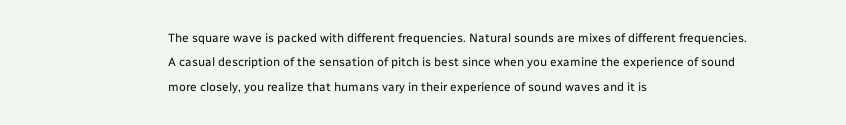The square wave is packed with different frequencies. Natural sounds are mixes of different frequencies. A casual description of the sensation of pitch is best since when you examine the experience of sound more closely, you realize that humans vary in their experience of sound waves and it is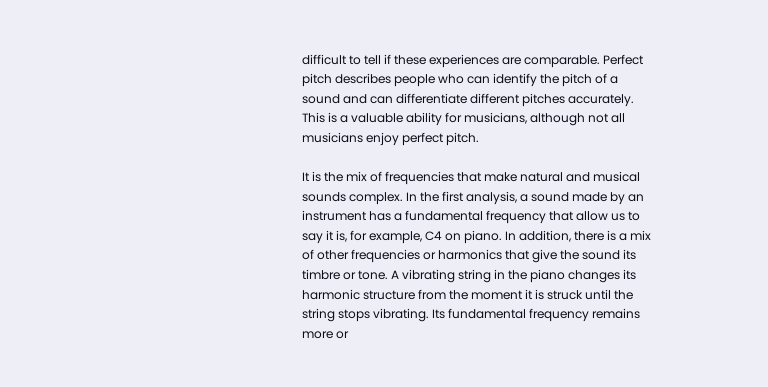difficult to tell if these experiences are comparable. Perfect pitch describes people who can identify the pitch of a sound and can differentiate different pitches accurately. This is a valuable ability for musicians, although not all musicians enjoy perfect pitch.

It is the mix of frequencies that make natural and musical sounds complex. In the first analysis, a sound made by an instrument has a fundamental frequency that allow us to say it is, for example, C4 on piano. In addition, there is a mix of other frequencies or harmonics that give the sound its timbre or tone. A vibrating string in the piano changes its harmonic structure from the moment it is struck until the string stops vibrating. Its fundamental frequency remains more or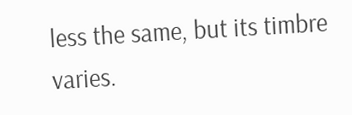less the same, but its timbre varies.